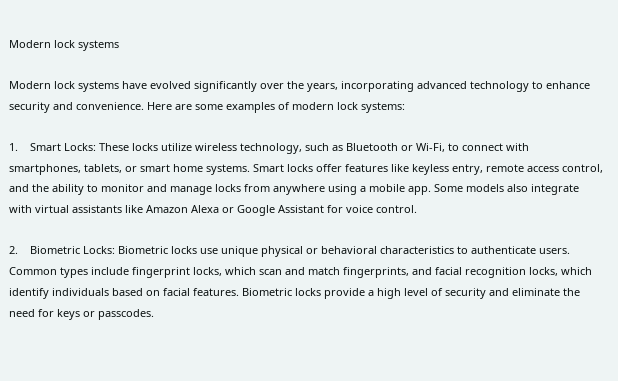Modern lock systems

Modern lock systems have evolved significantly over the years, incorporating advanced technology to enhance security and convenience. Here are some examples of modern lock systems:

1.    Smart Locks: These locks utilize wireless technology, such as Bluetooth or Wi-Fi, to connect with smartphones, tablets, or smart home systems. Smart locks offer features like keyless entry, remote access control, and the ability to monitor and manage locks from anywhere using a mobile app. Some models also integrate with virtual assistants like Amazon Alexa or Google Assistant for voice control.

2.    Biometric Locks: Biometric locks use unique physical or behavioral characteristics to authenticate users. Common types include fingerprint locks, which scan and match fingerprints, and facial recognition locks, which identify individuals based on facial features. Biometric locks provide a high level of security and eliminate the need for keys or passcodes.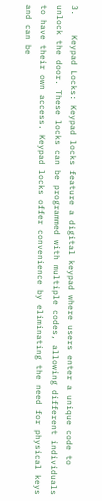3.    Keypad Locks: Keypad locks feature a digital keypad where users enter a unique code to unlock the door. These locks can be programmed with multiple codes, allowing different individuals to have their own access. Keypad locks offer convenience by eliminating the need for physical keys and can be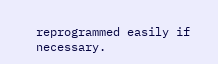reprogrammed easily if necessary.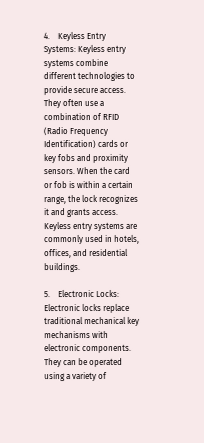4.    Keyless Entry Systems: Keyless entry systems combine different technologies to provide secure access. They often use a combination of RFID (Radio Frequency Identification) cards or key fobs and proximity sensors. When the card or fob is within a certain range, the lock recognizes it and grants access. Keyless entry systems are commonly used in hotels, offices, and residential buildings.

5.    Electronic Locks: Electronic locks replace traditional mechanical key mechanisms with electronic components. They can be operated using a variety of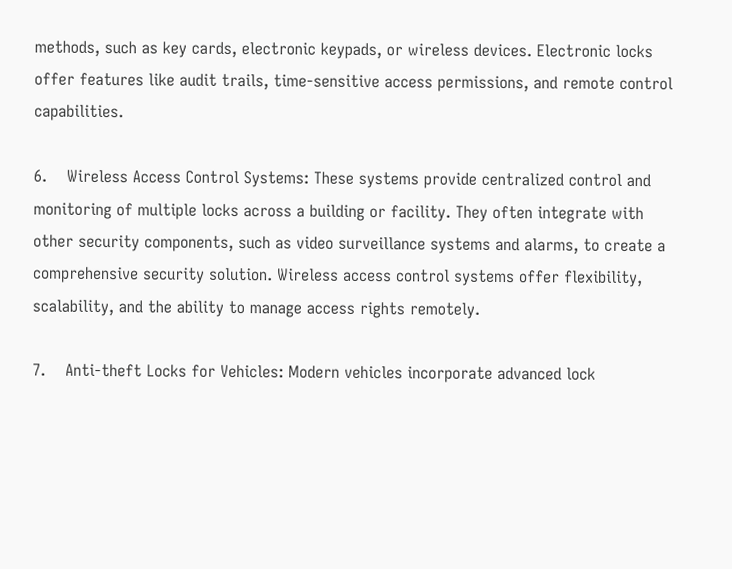methods, such as key cards, electronic keypads, or wireless devices. Electronic locks offer features like audit trails, time-sensitive access permissions, and remote control capabilities.

6.    Wireless Access Control Systems: These systems provide centralized control and monitoring of multiple locks across a building or facility. They often integrate with other security components, such as video surveillance systems and alarms, to create a comprehensive security solution. Wireless access control systems offer flexibility, scalability, and the ability to manage access rights remotely.

7.    Anti-theft Locks for Vehicles: Modern vehicles incorporate advanced lock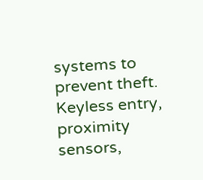systems to prevent theft. Keyless entry, proximity sensors,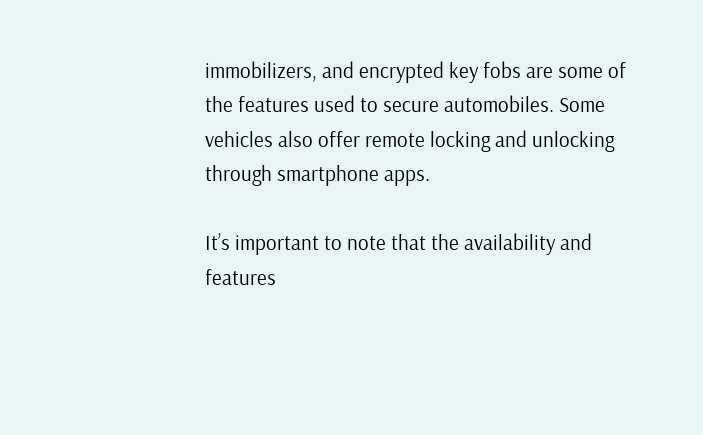immobilizers, and encrypted key fobs are some of the features used to secure automobiles. Some vehicles also offer remote locking and unlocking through smartphone apps.

It’s important to note that the availability and features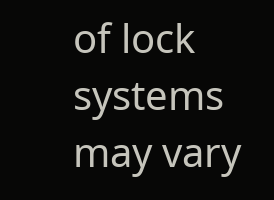of lock systems may vary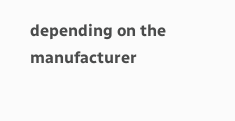depending on the manufacturer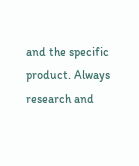and the specific product. Always research and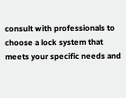consult with professionals to choose a lock system that meets your specific needs and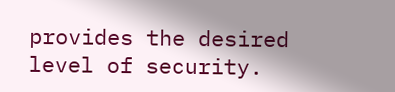provides the desired level of security.